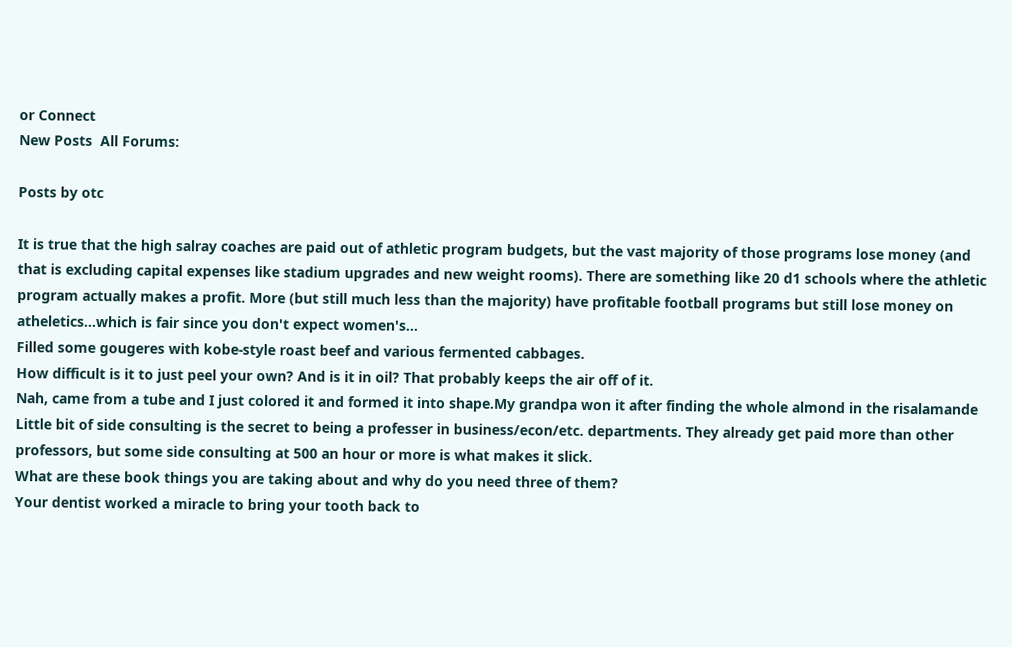or Connect
New Posts  All Forums:

Posts by otc

It is true that the high salray coaches are paid out of athletic program budgets, but the vast majority of those programs lose money (and that is excluding capital expenses like stadium upgrades and new weight rooms). There are something like 20 d1 schools where the athletic program actually makes a profit. More (but still much less than the majority) have profitable football programs but still lose money on atheletics...which is fair since you don't expect women's...
Filled some gougeres with kobe-style roast beef and various fermented cabbages.
How difficult is it to just peel your own? And is it in oil? That probably keeps the air off of it.
Nah, came from a tube and I just colored it and formed it into shape.My grandpa won it after finding the whole almond in the risalamande
Little bit of side consulting is the secret to being a professer in business/econ/etc. departments. They already get paid more than other professors, but some side consulting at 500 an hour or more is what makes it slick.
What are these book things you are taking about and why do you need three of them?
Your dentist worked a miracle to bring your tooth back to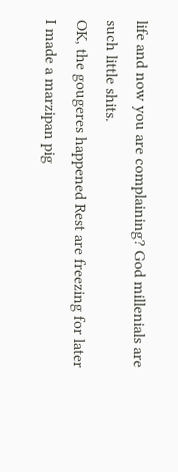life and now you are complaining? God millenials are such little shits.
OK, the gougeres happened Rest are freezing for later
I made a marzipan pig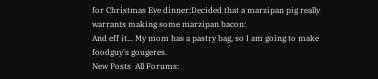for Christmas Eve dinner:Decided that a marzipan pig really warrants making some marzipan bacon:
And eff it... My mom has a pastry bag, so I am going to make foodguy's gougeres.
New Posts  All Forums: